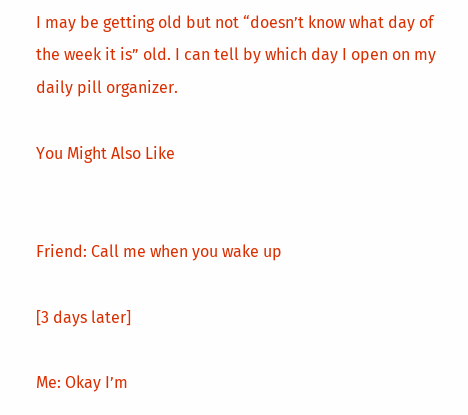I may be getting old but not “doesn’t know what day of the week it is” old. I can tell by which day I open on my daily pill organizer.

You Might Also Like


Friend: Call me when you wake up

[3 days later]

Me: Okay I’m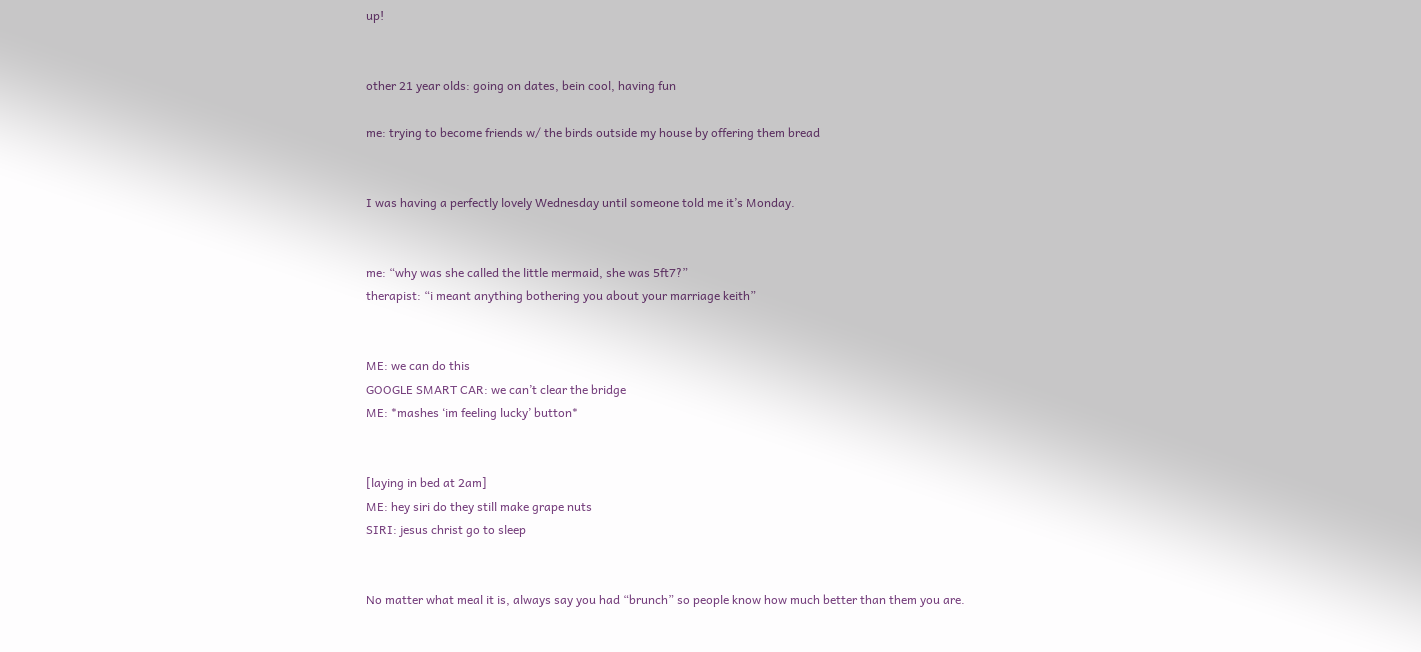up!


other 21 year olds: going on dates, bein cool, having fun

me: trying to become friends w/ the birds outside my house by offering them bread


I was having a perfectly lovely Wednesday until someone told me it’s Monday.


me: “why was she called the little mermaid, she was 5ft7?”
therapist: “i meant anything bothering you about your marriage keith”


ME: we can do this
GOOGLE SMART CAR: we can’t clear the bridge
ME: *mashes ‘im feeling lucky’ button*


[laying in bed at 2am]
ME: hey siri do they still make grape nuts
SIRI: jesus christ go to sleep


No matter what meal it is, always say you had “brunch” so people know how much better than them you are.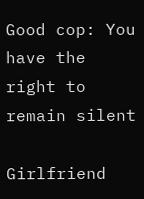Good cop: You have the right to remain silent

Girlfriend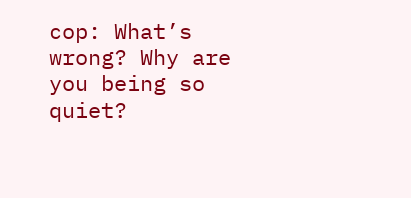cop: What’s wrong? Why are you being so quiet?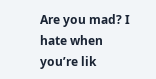Are you mad? I hate when you’re lik